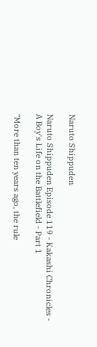Naruto Shippuden

Naruto Shippuden Episode 119 - Kakashi Chronicles - A Boy's Life on the Battlefield - Part 1

"More than ten years ago, the rule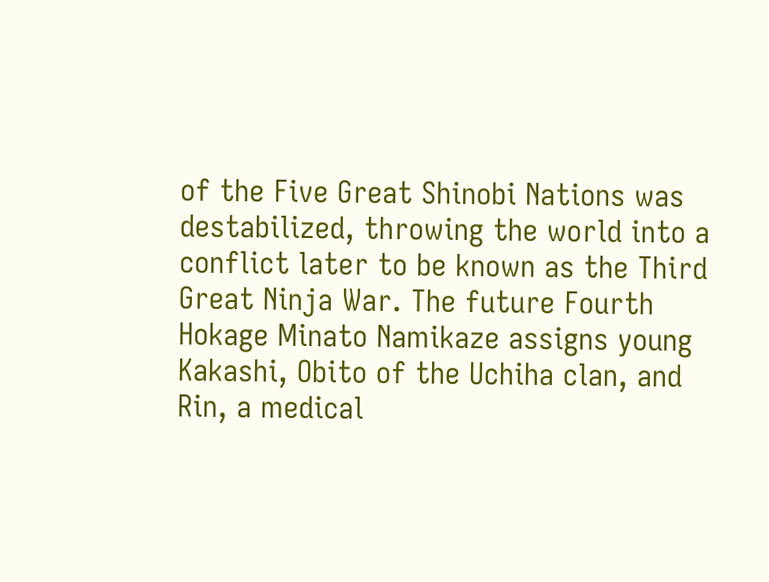of the Five Great Shinobi Nations was destabilized, throwing the world into a conflict later to be known as the Third Great Ninja War. The future Fourth Hokage Minato Namikaze assigns young Kakashi, Obito of the Uchiha clan, and Rin, a medical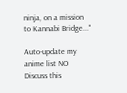ninja, on a mission to Kannabi Bridge..."

Auto-update my anime list NO Discuss this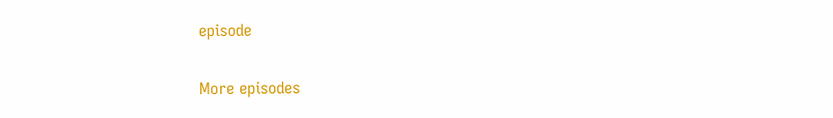episode

More episodes